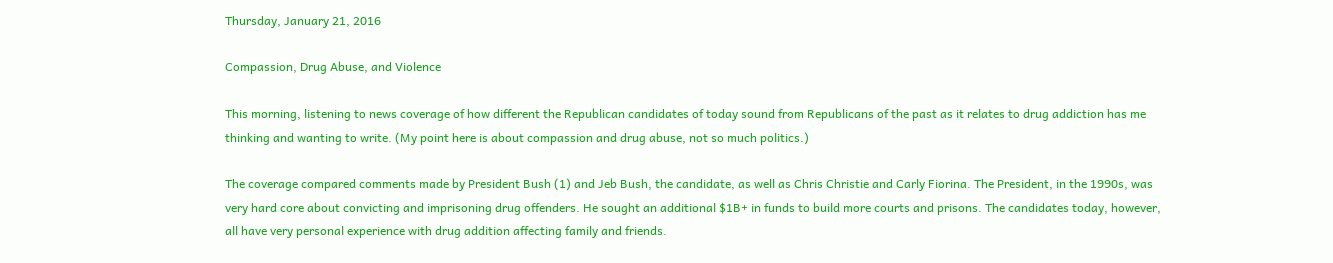Thursday, January 21, 2016

Compassion, Drug Abuse, and Violence

This morning, listening to news coverage of how different the Republican candidates of today sound from Republicans of the past as it relates to drug addiction has me thinking and wanting to write. (My point here is about compassion and drug abuse, not so much politics.)

The coverage compared comments made by President Bush (1) and Jeb Bush, the candidate, as well as Chris Christie and Carly Fiorina. The President, in the 1990s, was very hard core about convicting and imprisoning drug offenders. He sought an additional $1B+ in funds to build more courts and prisons. The candidates today, however, all have very personal experience with drug addition affecting family and friends.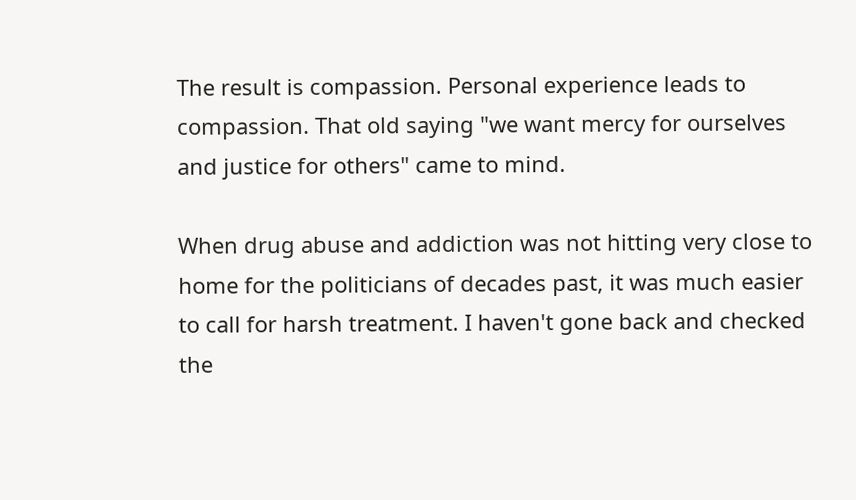The result is compassion. Personal experience leads to compassion. That old saying "we want mercy for ourselves and justice for others" came to mind.

When drug abuse and addiction was not hitting very close to home for the politicians of decades past, it was much easier to call for harsh treatment. I haven't gone back and checked the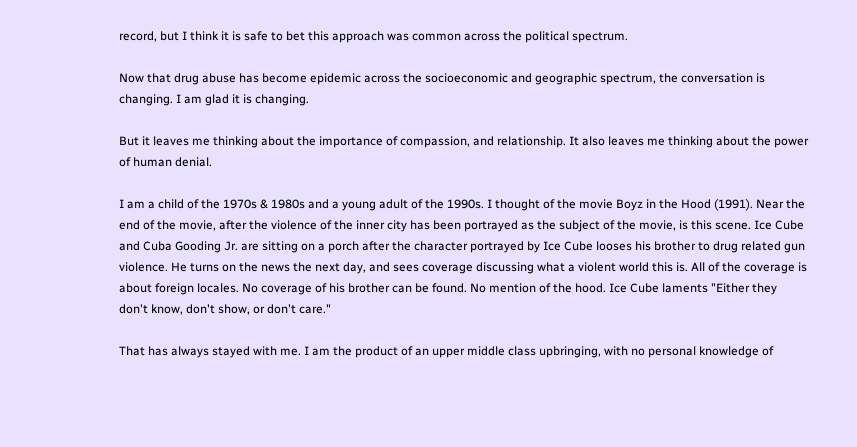record, but I think it is safe to bet this approach was common across the political spectrum.

Now that drug abuse has become epidemic across the socioeconomic and geographic spectrum, the conversation is changing. I am glad it is changing.

But it leaves me thinking about the importance of compassion, and relationship. It also leaves me thinking about the power of human denial.

I am a child of the 1970s & 1980s and a young adult of the 1990s. I thought of the movie Boyz in the Hood (1991). Near the end of the movie, after the violence of the inner city has been portrayed as the subject of the movie, is this scene. Ice Cube and Cuba Gooding Jr. are sitting on a porch after the character portrayed by Ice Cube looses his brother to drug related gun violence. He turns on the news the next day, and sees coverage discussing what a violent world this is. All of the coverage is about foreign locales. No coverage of his brother can be found. No mention of the hood. Ice Cube laments "Either they don't know, don't show, or don't care."

That has always stayed with me. I am the product of an upper middle class upbringing, with no personal knowledge of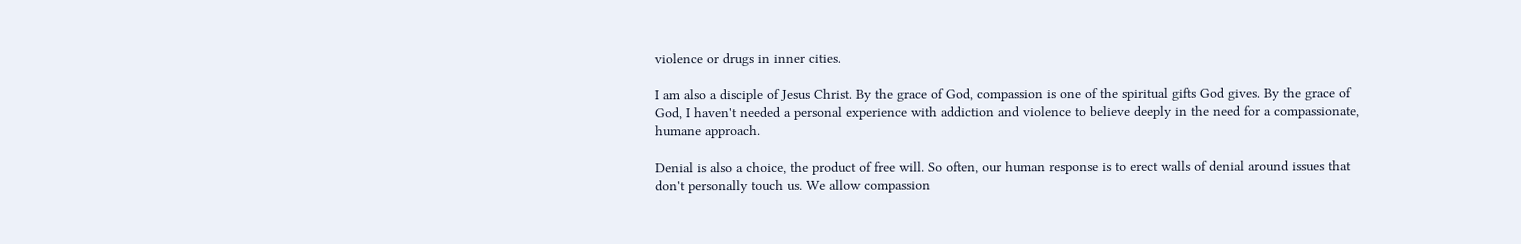violence or drugs in inner cities.

I am also a disciple of Jesus Christ. By the grace of God, compassion is one of the spiritual gifts God gives. By the grace of God, I haven't needed a personal experience with addiction and violence to believe deeply in the need for a compassionate, humane approach.

Denial is also a choice, the product of free will. So often, our human response is to erect walls of denial around issues that don't personally touch us. We allow compassion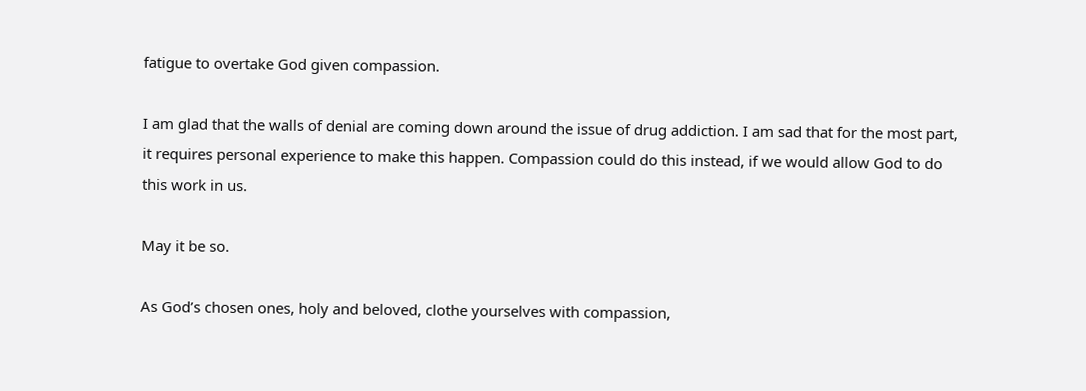fatigue to overtake God given compassion.

I am glad that the walls of denial are coming down around the issue of drug addiction. I am sad that for the most part, it requires personal experience to make this happen. Compassion could do this instead, if we would allow God to do this work in us.

May it be so.

As God’s chosen ones, holy and beloved, clothe yourselves with compassion,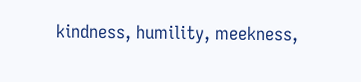kindness, humility, meekness,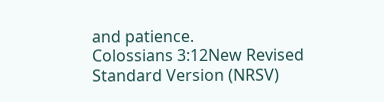and patience.
Colossians 3:12New Revised Standard Version (NRSV)